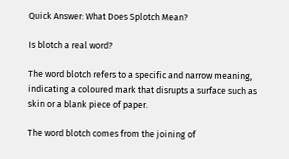Quick Answer: What Does Splotch Mean?

Is blotch a real word?

The word blotch refers to a specific and narrow meaning, indicating a coloured mark that disrupts a surface such as skin or a blank piece of paper.

The word blotch comes from the joining of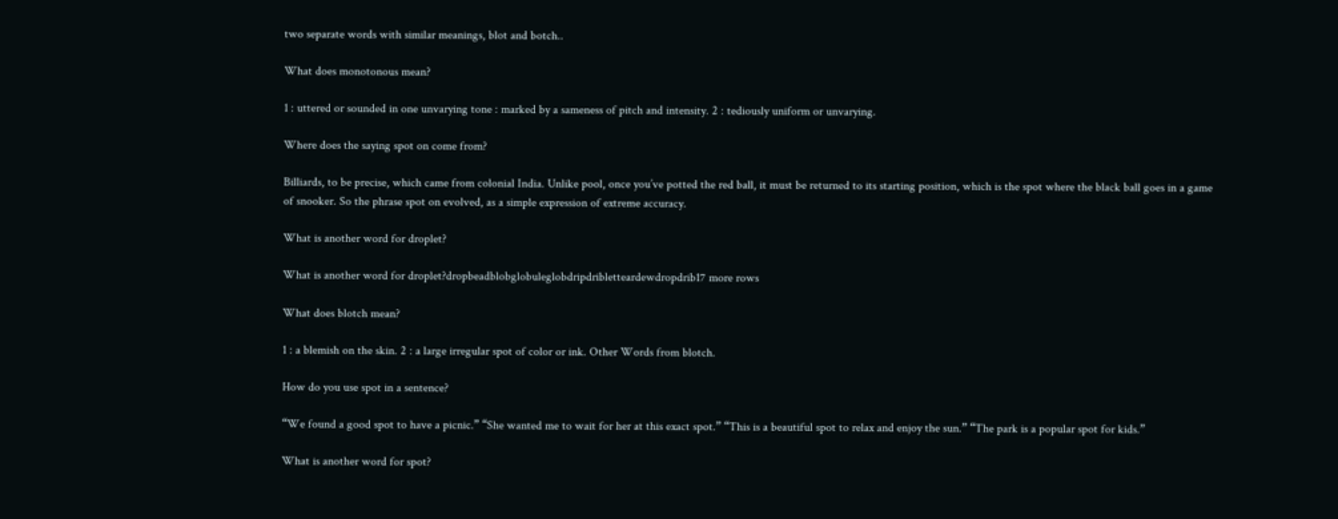two separate words with similar meanings, blot and botch..

What does monotonous mean?

1 : uttered or sounded in one unvarying tone : marked by a sameness of pitch and intensity. 2 : tediously uniform or unvarying.

Where does the saying spot on come from?

Billiards, to be precise, which came from colonial India. Unlike pool, once you’ve potted the red ball, it must be returned to its starting position, which is the spot where the black ball goes in a game of snooker. So the phrase spot on evolved, as a simple expression of extreme accuracy.

What is another word for droplet?

What is another word for droplet?dropbeadblobglobuleglobdripdribletteardewdropdrib17 more rows

What does blotch mean?

1 : a blemish on the skin. 2 : a large irregular spot of color or ink. Other Words from blotch.

How do you use spot in a sentence?

“We found a good spot to have a picnic.” “She wanted me to wait for her at this exact spot.” “This is a beautiful spot to relax and enjoy the sun.” “The park is a popular spot for kids.”

What is another word for spot?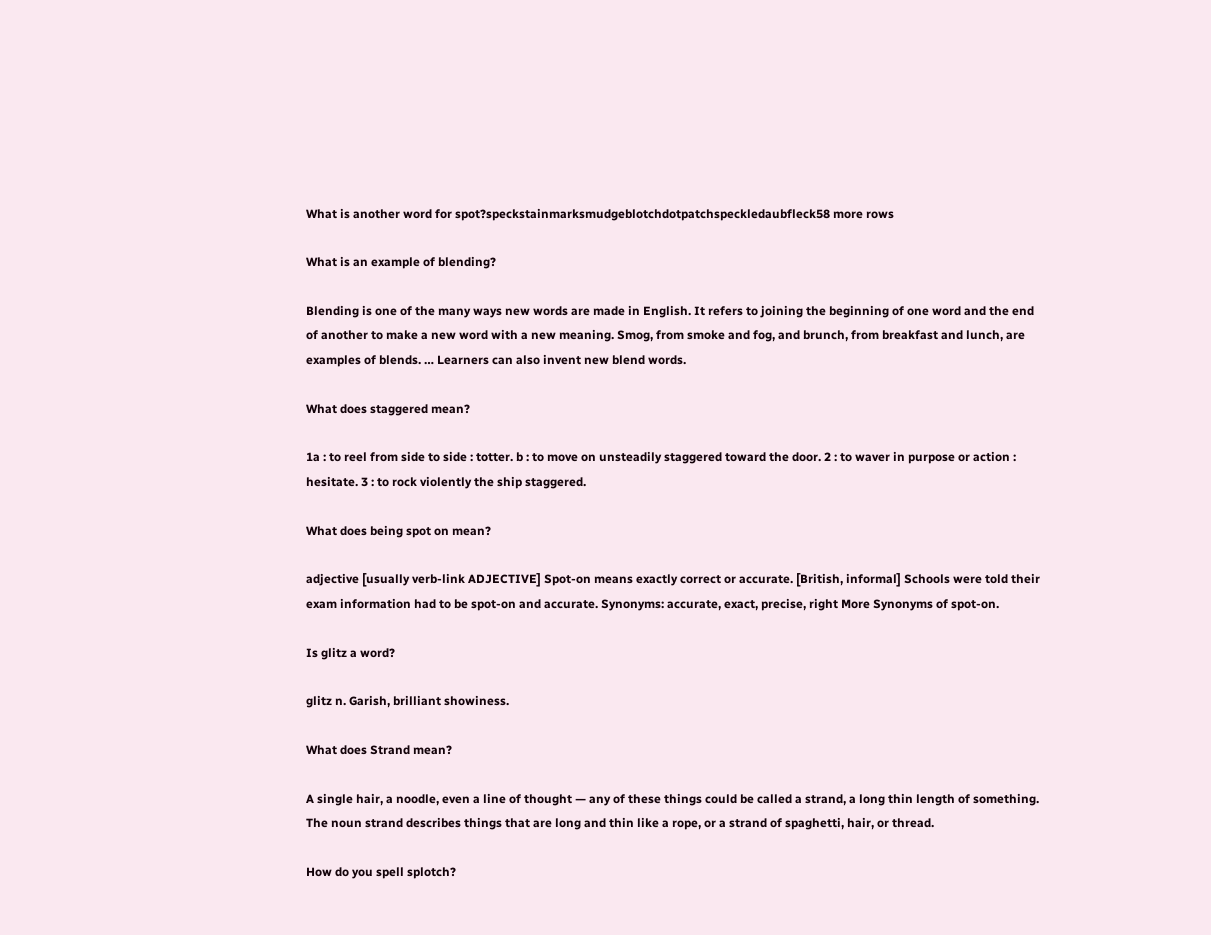What is another word for spot?speckstainmarksmudgeblotchdotpatchspeckledaubfleck58 more rows

What is an example of blending?

Blending is one of the many ways new words are made in English. It refers to joining the beginning of one word and the end of another to make a new word with a new meaning. Smog, from smoke and fog, and brunch, from breakfast and lunch, are examples of blends. … Learners can also invent new blend words.

What does staggered mean?

1a : to reel from side to side : totter. b : to move on unsteadily staggered toward the door. 2 : to waver in purpose or action : hesitate. 3 : to rock violently the ship staggered.

What does being spot on mean?

adjective [usually verb-link ADJECTIVE] Spot-on means exactly correct or accurate. [British, informal] Schools were told their exam information had to be spot-on and accurate. Synonyms: accurate, exact, precise, right More Synonyms of spot-on.

Is glitz a word?

glitz n. Garish, brilliant showiness.

What does Strand mean?

A single hair, a noodle, even a line of thought — any of these things could be called a strand, a long thin length of something. The noun strand describes things that are long and thin like a rope, or a strand of spaghetti, hair, or thread.

How do you spell splotch?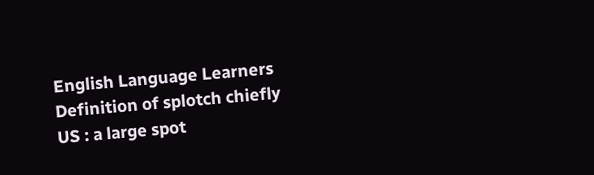English Language Learners Definition of splotch chiefly US : a large spot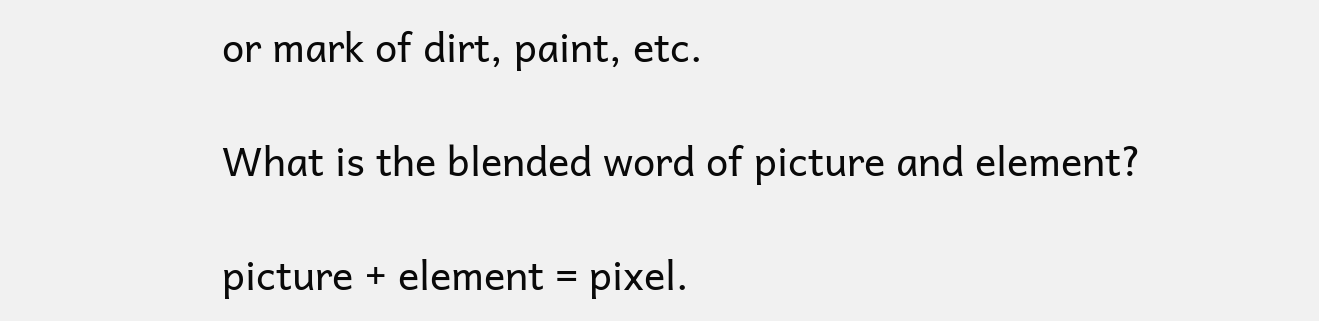or mark of dirt, paint, etc.

What is the blended word of picture and element?

picture + element = pixel.